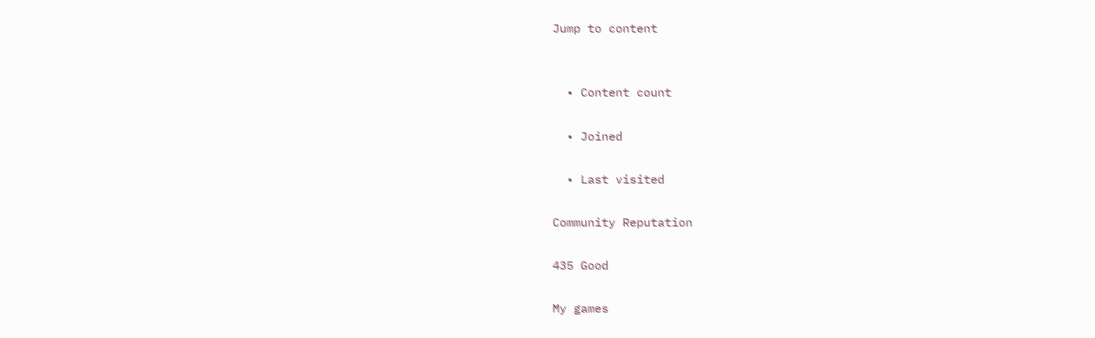Jump to content


  • Content count

  • Joined

  • Last visited

Community Reputation

435 Good

My games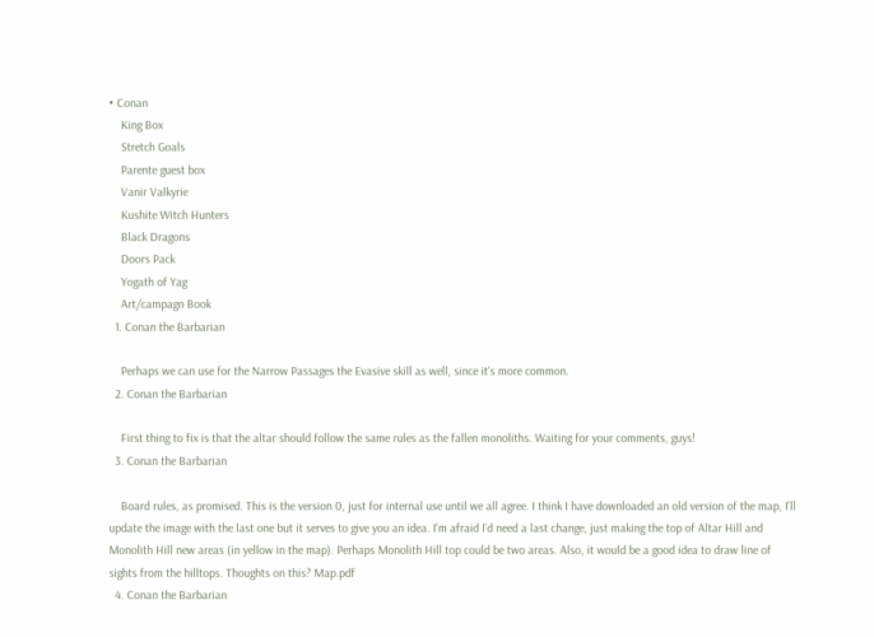• Conan
    King Box
    Stretch Goals
    Parente guest box
    Vanir Valkyrie
    Kushite Witch Hunters
    Black Dragons
    Doors Pack
    Yogath of Yag
    Art/campagn Book
  1. Conan the Barbarian

    Perhaps we can use for the Narrow Passages the Evasive skill as well, since it's more common.
  2. Conan the Barbarian

    First thing to fix is that the altar should follow the same rules as the fallen monoliths. Waiting for your comments, guys!
  3. Conan the Barbarian

    Board rules, as promised. This is the version 0, just for internal use until we all agree. I think I have downloaded an old version of the map, I'll update the image with the last one but it serves to give you an idea. I'm afraid I'd need a last change, just making the top of Altar Hill and Monolith Hill new areas (in yellow in the map). Perhaps Monolith Hill top could be two areas. Also, it would be a good idea to draw line of sights from the hilltops. Thoughts on this? Map.pdf
  4. Conan the Barbarian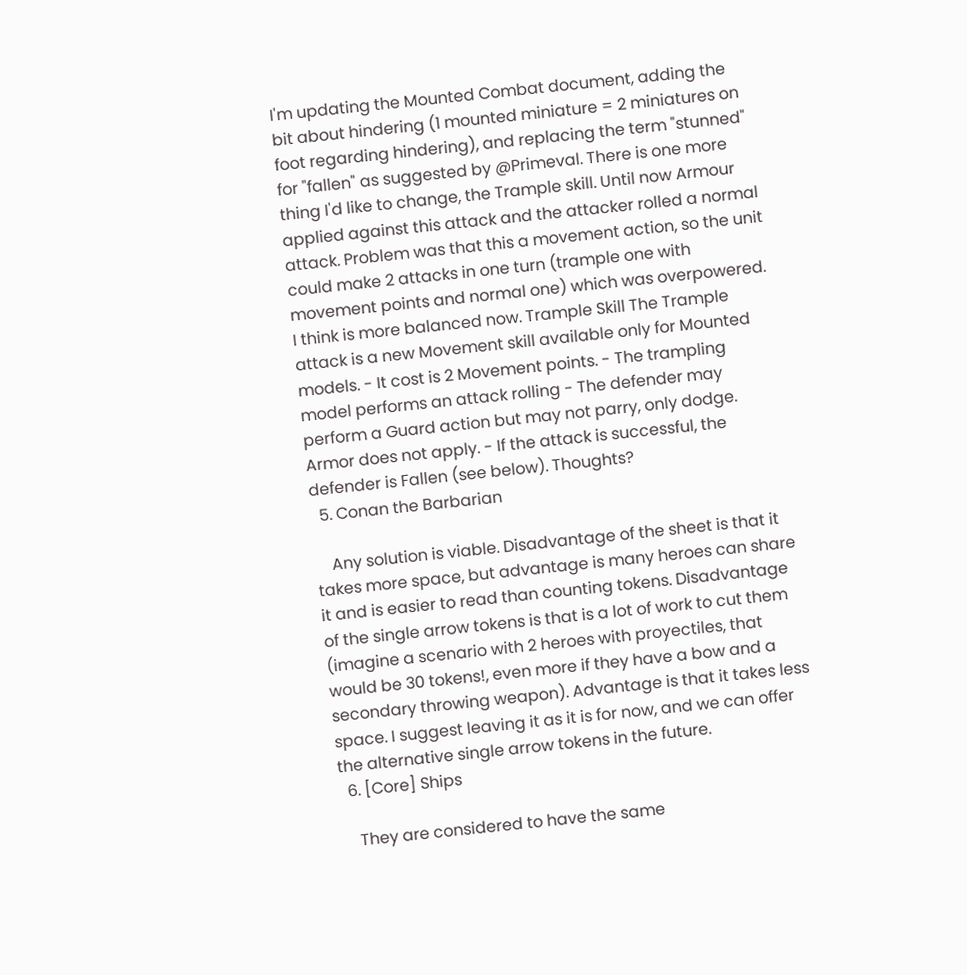I'm updating the Mounted Combat document, adding the bit about hindering (1 mounted miniature = 2 miniatures on foot regarding hindering), and replacing the term "stunned" for "fallen" as suggested by @Primeval. There is one more thing I'd like to change, the Trample skill. Until now Armour applied against this attack and the attacker rolled a normal attack. Problem was that this a movement action, so the unit could make 2 attacks in one turn (trample one with movement points and normal one) which was overpowered. I think is more balanced now. Trample Skill The Trample attack is a new Movement skill available only for Mounted models. - It cost is 2 Movement points. - The trampling model performs an attack rolling - The defender may perform a Guard action but may not parry, only dodge. Armor does not apply. - If the attack is successful, the defender is Fallen (see below). Thoughts?
  5. Conan the Barbarian

    Any solution is viable. Disadvantage of the sheet is that it takes more space, but advantage is many heroes can share it and is easier to read than counting tokens. Disadvantage of the single arrow tokens is that is a lot of work to cut them (imagine a scenario with 2 heroes with proyectiles, that would be 30 tokens!, even more if they have a bow and a secondary throwing weapon). Advantage is that it takes less space. I suggest leaving it as it is for now, and we can offer the alternative single arrow tokens in the future.
  6. [Core] Ships

    They are considered to have the same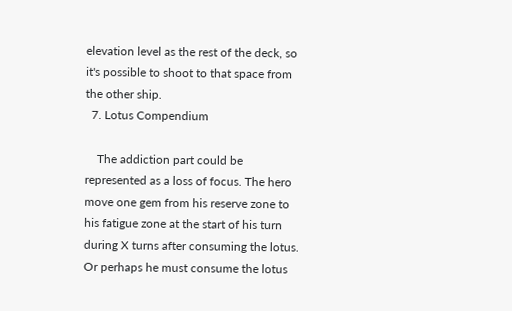elevation level as the rest of the deck, so it's possible to shoot to that space from the other ship.
  7. Lotus Compendium

    The addiction part could be represented as a loss of focus. The hero move one gem from his reserve zone to his fatigue zone at the start of his turn during X turns after consuming the lotus. Or perhaps he must consume the lotus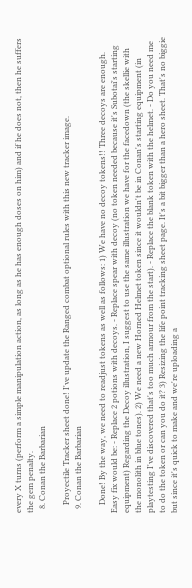every X turns (perform a simple manipulation action, as long as he has enough doses on him) and if he does not, then he suffers the gem penalty.
  8. Conan the Barbarian

    Proyectile Tracker sheet done! I've update the Ranged combat optional rules with this new tracker image.
  9. Conan the Barbarian

    Done! By the way, we need to readjust tokens as well as follows: 1) We have no decoy tokens!! Three decoys are enough. Easy fix would be: - Replace 2 potions with decoys. - Replace spear with decoy (no token needed because it's Subotai's starting equipment) Regarding the Decoy illustration, I suggest to use the same illustration we have for the facedown (the skellie with the monolith in blue tones). 2) We need a new Horned Helmet token since it wouldn't be in Conan's starting equipment (in playtesting I've discovered that's too much armour from the start). - Replace the blank token with the helmet. - Do you need me to do the token or can you do it? 3) Resizing the life point tracking sheet page. It's a bit bigger than a hero sheet. That's no biggie but since it's quick to make and we're uploading a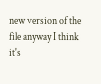new version of the file anyway I think it's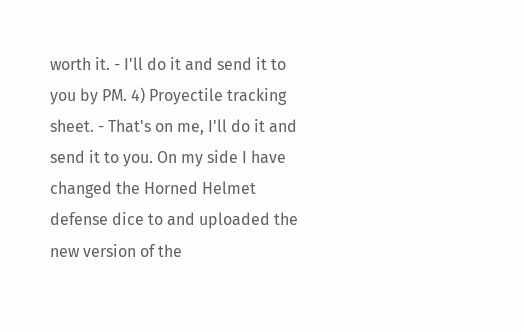worth it. - I'll do it and send it to you by PM. 4) Proyectile tracking sheet. - That's on me, I'll do it and send it to you. On my side I have changed the Horned Helmet defense dice to and uploaded the new version of the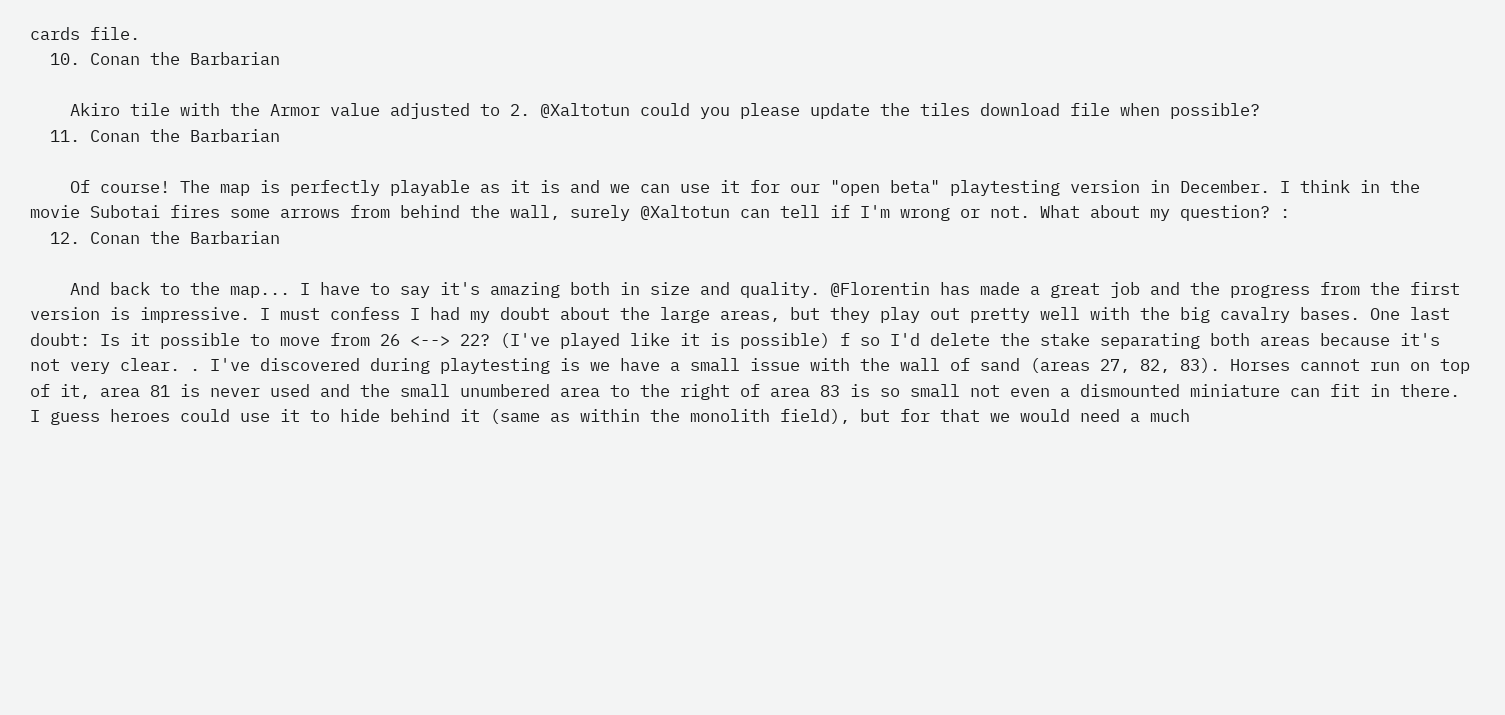cards file.
  10. Conan the Barbarian

    Akiro tile with the Armor value adjusted to 2. @Xaltotun could you please update the tiles download file when possible?
  11. Conan the Barbarian

    Of course! The map is perfectly playable as it is and we can use it for our "open beta" playtesting version in December. I think in the movie Subotai fires some arrows from behind the wall, surely @Xaltotun can tell if I'm wrong or not. What about my question? :
  12. Conan the Barbarian

    And back to the map... I have to say it's amazing both in size and quality. @Florentin has made a great job and the progress from the first version is impressive. I must confess I had my doubt about the large areas, but they play out pretty well with the big cavalry bases. One last doubt: Is it possible to move from 26 <--> 22? (I've played like it is possible) f so I'd delete the stake separating both areas because it's not very clear. . I've discovered during playtesting is we have a small issue with the wall of sand (areas 27, 82, 83). Horses cannot run on top of it, area 81 is never used and the small unumbered area to the right of area 83 is so small not even a dismounted miniature can fit in there. I guess heroes could use it to hide behind it (same as within the monolith field), but for that we would need a much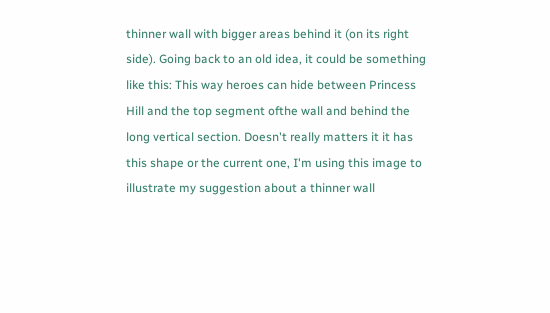thinner wall with bigger areas behind it (on its right side). Going back to an old idea, it could be something like this: This way heroes can hide between Princess Hill and the top segment ofthe wall and behind the long vertical section. Doesn't really matters it it has this shape or the current one, I'm using this image to illustrate my suggestion about a thinner wall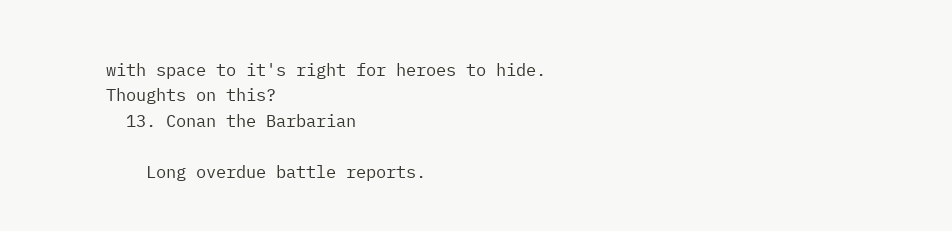with space to it's right for heroes to hide. Thoughts on this?
  13. Conan the Barbarian

    Long overdue battle reports.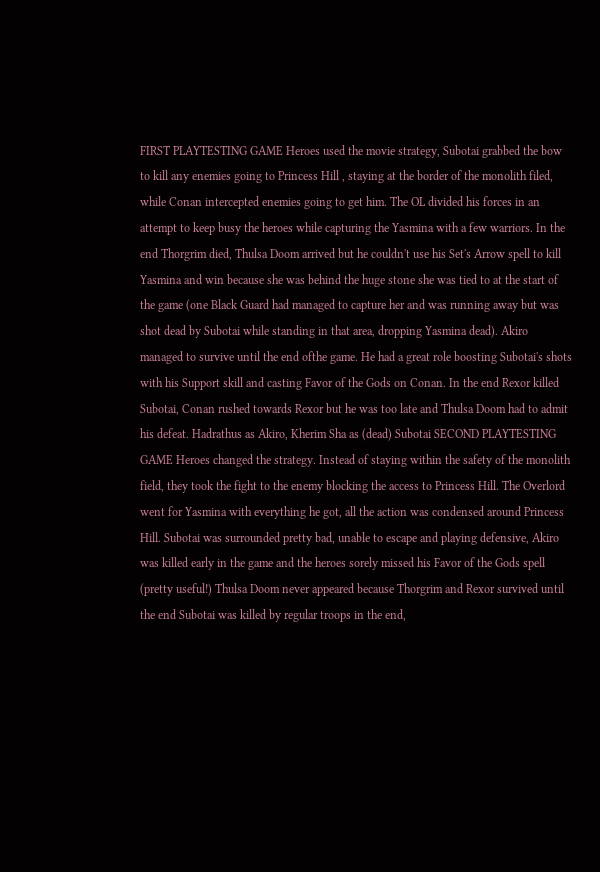FIRST PLAYTESTING GAME Heroes used the movie strategy, Subotai grabbed the bow to kill any enemies going to Princess Hill , staying at the border of the monolith filed, while Conan intercepted enemies going to get him. The OL divided his forces in an attempt to keep busy the heroes while capturing the Yasmina with a few warriors. In the end Thorgrim died, Thulsa Doom arrived but he couldn't use his Set's Arrow spell to kill Yasmina and win because she was behind the huge stone she was tied to at the start of the game (one Black Guard had managed to capture her and was running away but was shot dead by Subotai while standing in that area, dropping Yasmina dead). Akiro managed to survive until the end ofthe game. He had a great role boosting Subotai's shots with his Support skill and casting Favor of the Gods on Conan. In the end Rexor killed Subotai, Conan rushed towards Rexor but he was too late and Thulsa Doom had to admit his defeat. Hadrathus as Akiro, Kherim Sha as (dead) Subotai SECOND PLAYTESTING GAME Heroes changed the strategy. Instead of staying within the safety of the monolith field, they took the fight to the enemy blocking the access to Princess Hill. The Overlord went for Yasmina with everything he got, all the action was condensed around Princess Hill. Subotai was surrounded pretty bad, unable to escape and playing defensive, Akiro was killed early in the game and the heroes sorely missed his Favor of the Gods spell (pretty useful!) Thulsa Doom never appeared because Thorgrim and Rexor survived until the end Subotai was killed by regular troops in the end,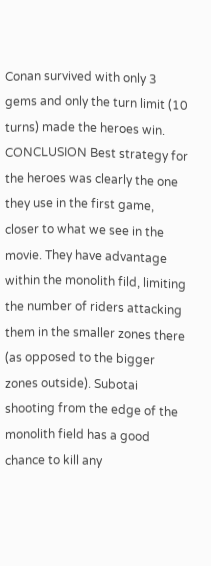Conan survived with only 3 gems and only the turn limit (10 turns) made the heroes win. CONCLUSION Best strategy for the heroes was clearly the one they use in the first game, closer to what we see in the movie. They have advantage within the monolith fild, limiting the number of riders attacking them in the smaller zones there (as opposed to the bigger zones outside). Subotai shooting from the edge of the monolith field has a good chance to kill any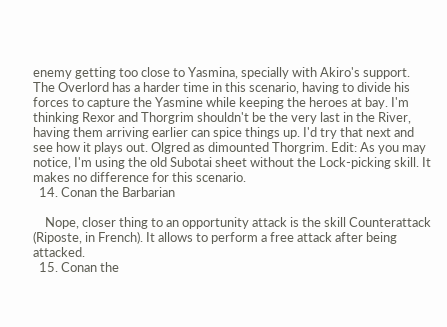enemy getting too close to Yasmina, specially with Akiro's support. The Overlord has a harder time in this scenario, having to divide his forces to capture the Yasmine while keeping the heroes at bay. I'm thinking Rexor and Thorgrim shouldn't be the very last in the River, having them arriving earlier can spice things up. I'd try that next and see how it plays out. Olgred as dimounted Thorgrim. Edit: As you may notice, I'm using the old Subotai sheet without the Lock-picking skill. It makes no difference for this scenario.
  14. Conan the Barbarian

    Nope, closer thing to an opportunity attack is the skill Counterattack (Riposte, in French). It allows to perform a free attack after being attacked.
  15. Conan the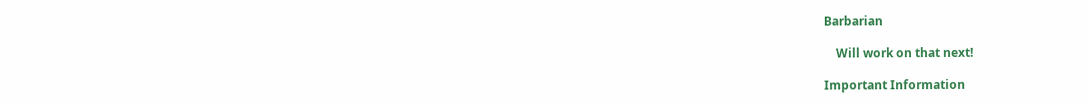Barbarian

    Will work on that next!

Important Information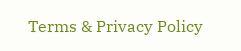Terms & Privacy Policy